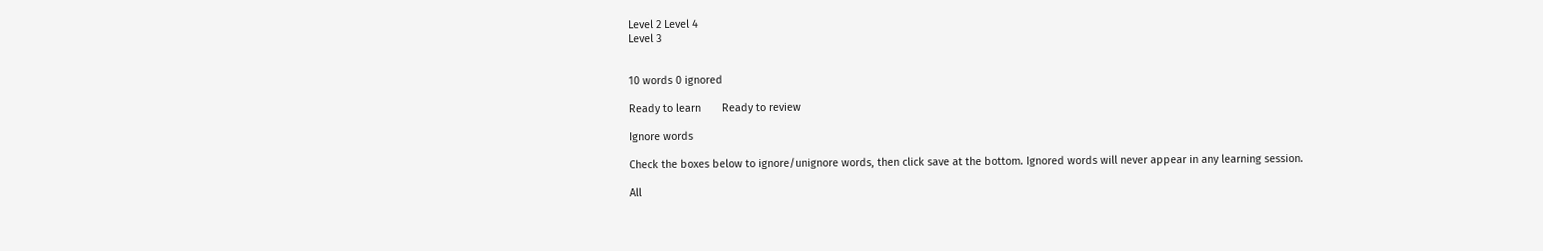Level 2 Level 4
Level 3


10 words 0 ignored

Ready to learn       Ready to review

Ignore words

Check the boxes below to ignore/unignore words, then click save at the bottom. Ignored words will never appear in any learning session.

All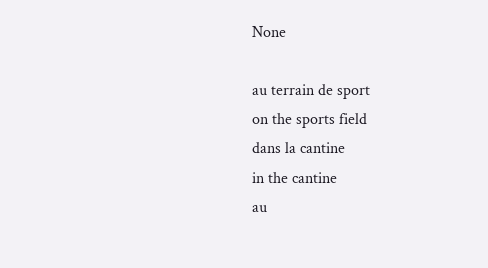None

au terrain de sport
on the sports field
dans la cantine
in the cantine
au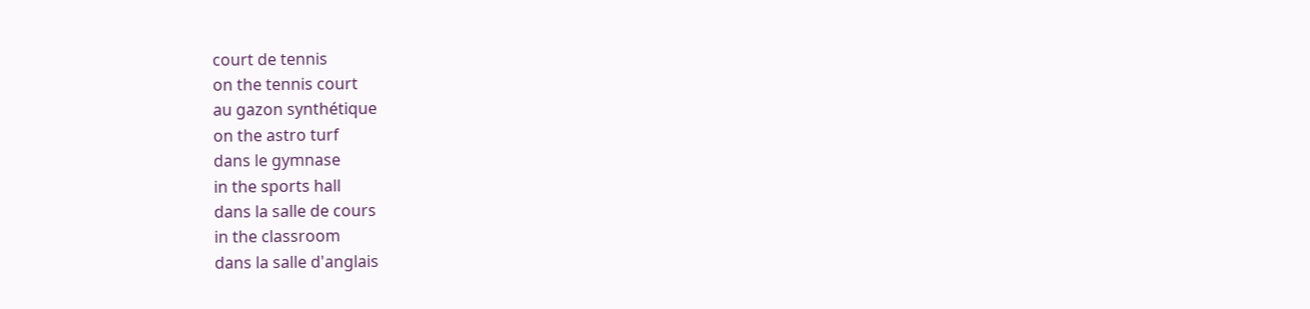court de tennis
on the tennis court
au gazon synthétique
on the astro turf
dans le gymnase
in the sports hall
dans la salle de cours
in the classroom
dans la salle d'anglais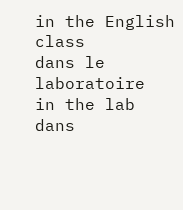in the English class
dans le laboratoire
in the lab
dans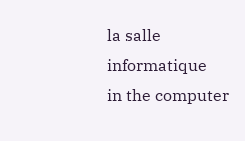la salle informatique
in the computer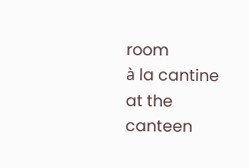room
à la cantine
at the canteen